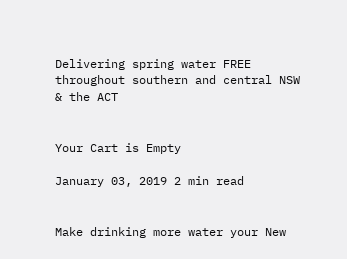Delivering spring water FREE throughout southern and central NSW & the ACT


Your Cart is Empty

January 03, 2019 2 min read


Make drinking more water your New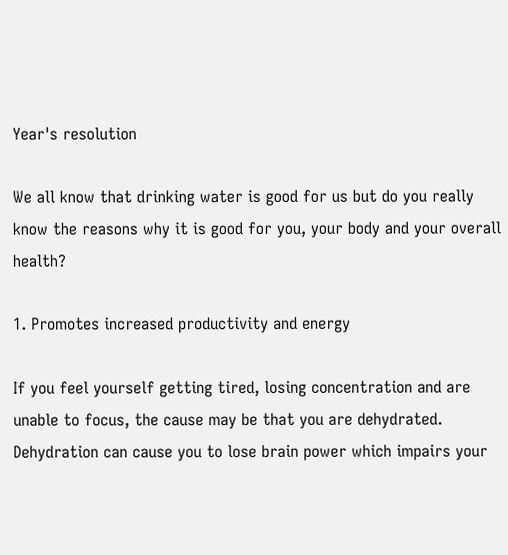Year's resolution

We all know that drinking water is good for us but do you really know the reasons why it is good for you, your body and your overall health?

1. Promotes increased productivity and energy

If you feel yourself getting tired, losing concentration and are unable to focus, the cause may be that you are dehydrated. Dehydration can cause you to lose brain power which impairs your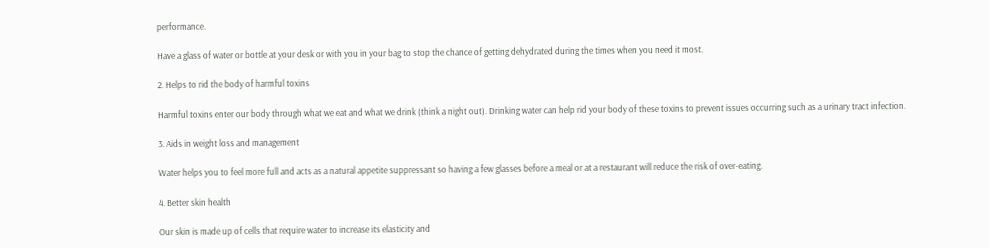performance.

Have a glass of water or bottle at your desk or with you in your bag to stop the chance of getting dehydrated during the times when you need it most.

2. Helps to rid the body of harmful toxins

Harmful toxins enter our body through what we eat and what we drink (think a night out). Drinking water can help rid your body of these toxins to prevent issues occurring such as a urinary tract infection.

3. Aids in weight loss and management

Water helps you to feel more full and acts as a natural appetite suppressant so having a few glasses before a meal or at a restaurant will reduce the risk of over-eating.

4. Better skin health

Our skin is made up of cells that require water to increase its elasticity and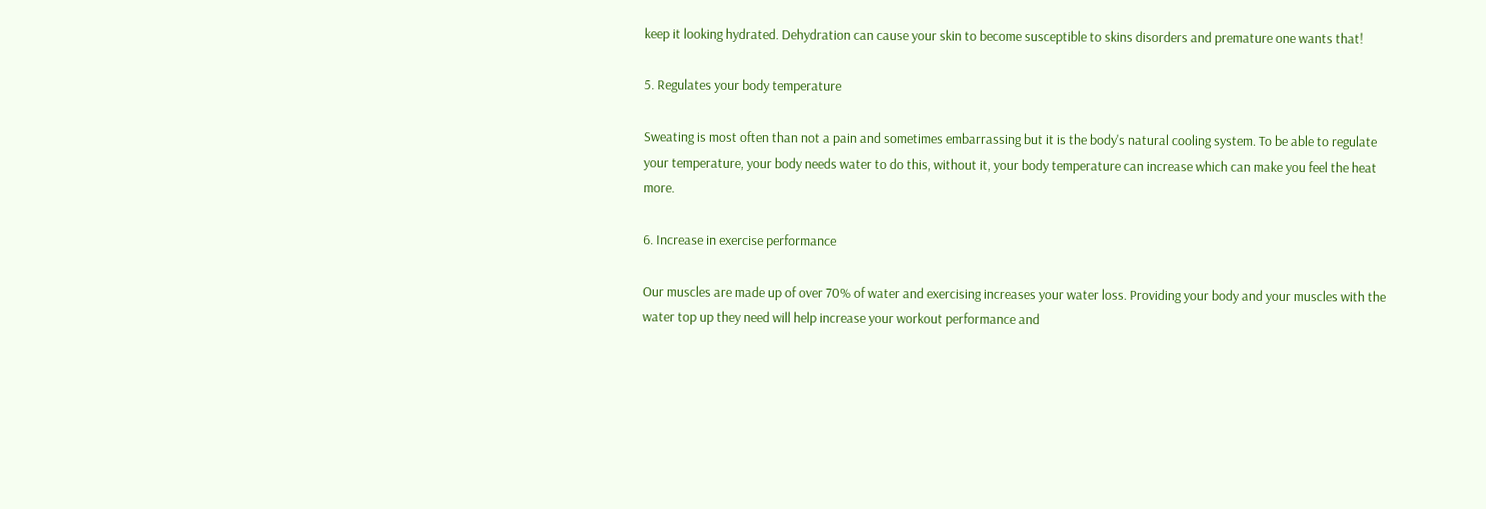keep it looking hydrated. Dehydration can cause your skin to become susceptible to skins disorders and premature one wants that!

5. Regulates your body temperature

Sweating is most often than not a pain and sometimes embarrassing but it is the body's natural cooling system. To be able to regulate your temperature, your body needs water to do this, without it, your body temperature can increase which can make you feel the heat more.

6. Increase in exercise performance

Our muscles are made up of over 70% of water and exercising increases your water loss. Providing your body and your muscles with the water top up they need will help increase your workout performance and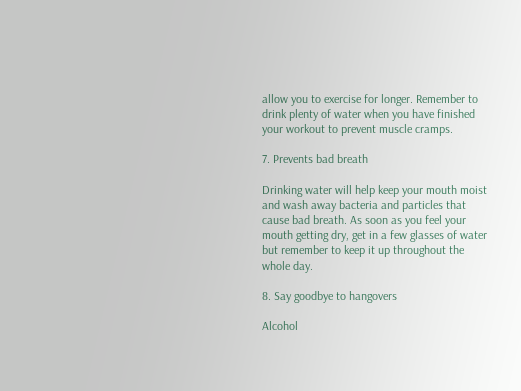allow you to exercise for longer. Remember to drink plenty of water when you have finished your workout to prevent muscle cramps.

7. Prevents bad breath

Drinking water will help keep your mouth moist and wash away bacteria and particles that cause bad breath. As soon as you feel your mouth getting dry, get in a few glasses of water but remember to keep it up throughout the whole day.

8. Say goodbye to hangovers

Alcohol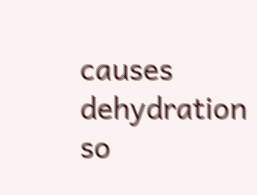causes dehydration so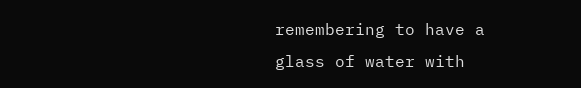remembering to have a glass of water with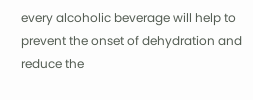every alcoholic beverage will help to prevent the onset of dehydration and reduce the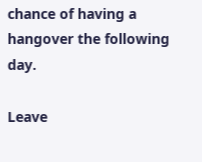chance of having a hangover the following day.

Leave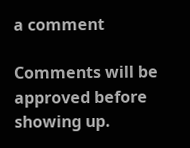a comment

Comments will be approved before showing up.